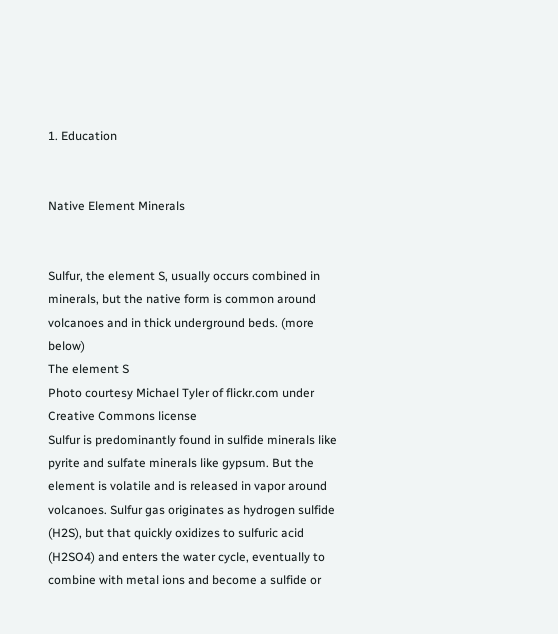1. Education


Native Element Minerals


Sulfur, the element S, usually occurs combined in minerals, but the native form is common around volcanoes and in thick underground beds. (more below)
The element S
Photo courtesy Michael Tyler of flickr.com under Creative Commons license
Sulfur is predominantly found in sulfide minerals like pyrite and sulfate minerals like gypsum. But the element is volatile and is released in vapor around volcanoes. Sulfur gas originates as hydrogen sulfide (H2S), but that quickly oxidizes to sulfuric acid (H2SO4) and enters the water cycle, eventually to combine with metal ions and become a sulfide or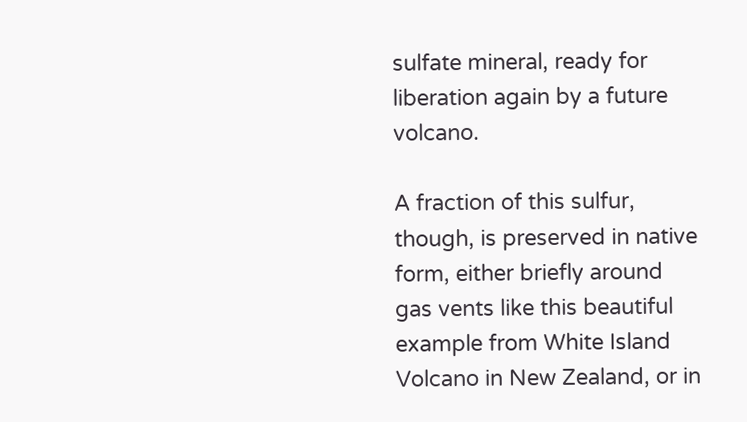sulfate mineral, ready for liberation again by a future volcano.

A fraction of this sulfur, though, is preserved in native form, either briefly around gas vents like this beautiful example from White Island Volcano in New Zealand, or in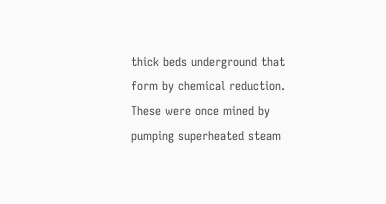thick beds underground that form by chemical reduction. These were once mined by pumping superheated steam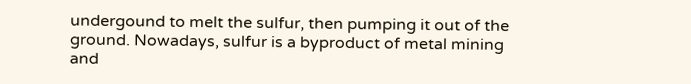undergound to melt the sulfur, then pumping it out of the ground. Nowadays, sulfur is a byproduct of metal mining and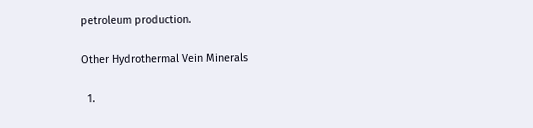petroleum production.

Other Hydrothermal Vein Minerals

  1.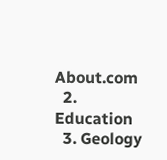About.com
  2. Education
  3. Geology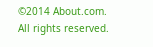©2014 About.com. All rights reserved.